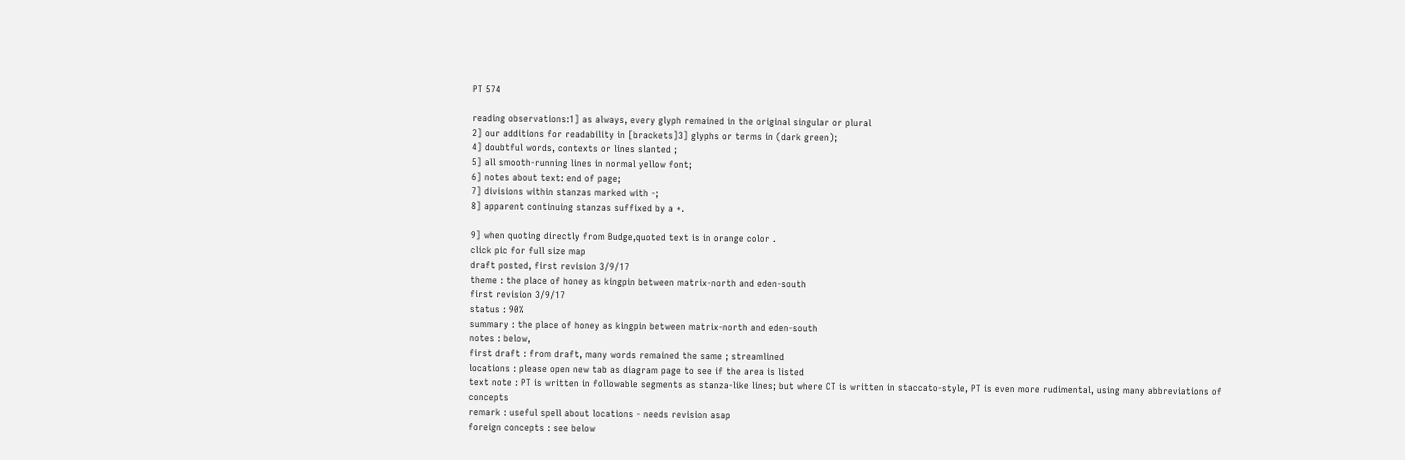PT 574

reading observations:1] as always, every glyph remained in the original singular or plural
2] our additions for readability in [brackets]3] glyphs or terms in (dark green);
4] doubtful words, contexts or lines slanted ;
5] all smooth-running lines in normal yellow font;
6] notes about text: end of page;
7] divisions within stanzas marked with -;
8] apparent continuing stanzas suffixed by a +.

9] when quoting directly from Budge,quoted text is in orange color .
click pic for full size map
draft posted, first revision 3/9/17
theme : the place of honey as kingpin between matrix-north and eden-south
first revision 3/9/17
status : 90%
summary : the place of honey as kingpin between matrix-north and eden-south
notes : below,
first draft : from draft, many words remained the same ; streamlined
locations : please open new tab as diagram page to see if the area is listed
text note : PT is written in followable segments as stanza-like lines; but where CT is written in staccato-style, PT is even more rudimental, using many abbreviations of concepts
remark : useful spell about locations - needs revision asap
foreign concepts : see below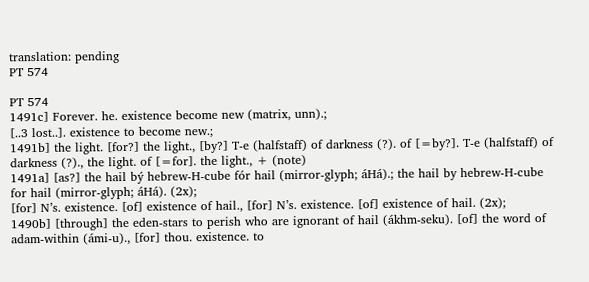translation: pending
PT 574

PT 574
1491c] Forever. he. existence become new (matrix, unn).;
[..3 lost..]. existence to become new.;
1491b] the light. [for?] the light., [by?] T-e (halfstaff) of darkness (?). of [=by?]. T-e (halfstaff) of darkness (?)., the light. of [=for]. the light., + (note)
1491a] [as?] the hail bý hebrew-H-cube fór hail (mirror-glyph; áHá).; the hail by hebrew-H-cube for hail (mirror-glyph; áHá). (2x);
[for] N’s. existence. [of] existence of hail., [for] N’s. existence. [of] existence of hail. (2x);
1490b] [through] the eden-stars to perish who are ignorant of hail (ákhm-seku). [of] the word of adam-within (ámi-u)., [for] thou. existence. to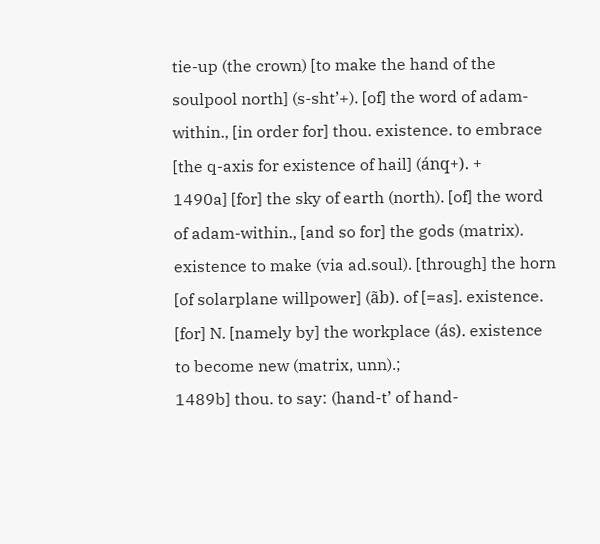tie-up (the crown) [to make the hand of the soulpool north] (s-sht’+). [of] the word of adam-within., [in order for] thou. existence. to embrace [the q-axis for existence of hail] (ánq+). +
1490a] [for] the sky of earth (north). [of] the word of adam-within., [and so for] the gods (matrix). existence to make (via ad.soul). [through] the horn [of solarplane willpower] (ãb). of [=as]. existence. [for] N. [namely by] the workplace (ás). existence to become new (matrix, unn).;
1489b] thou. to say: (hand-t’ of hand-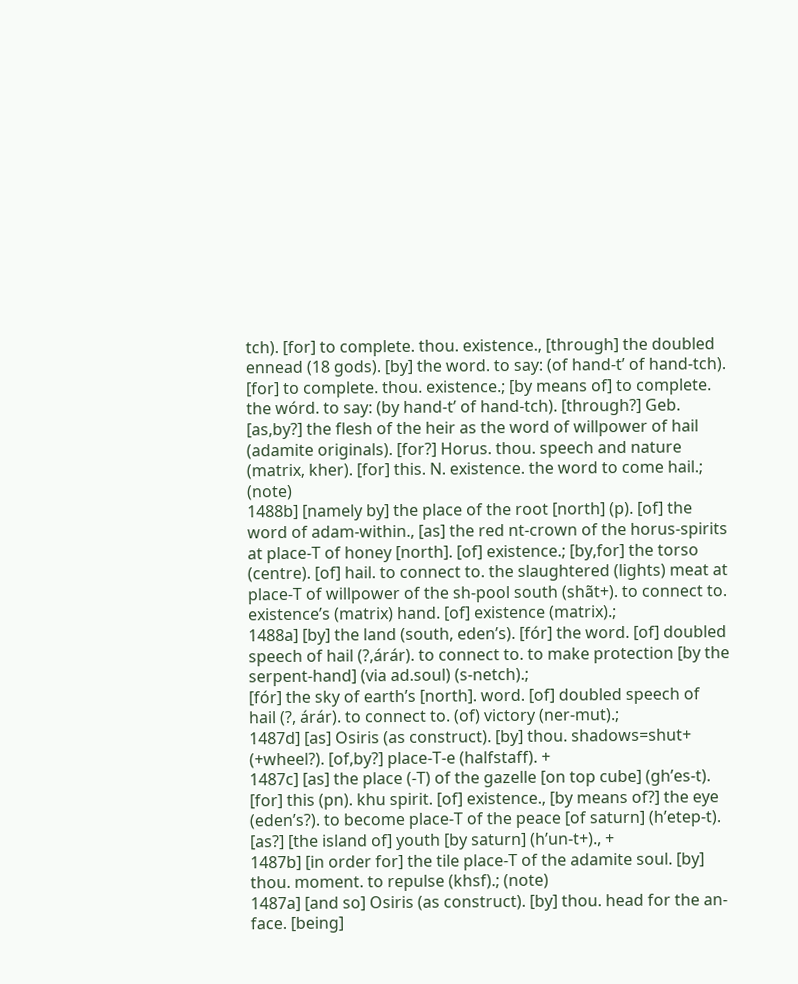tch). [for] to complete. thou. existence., [through] the doubled ennead (18 gods). [by] the word. to say: (of hand-t’ of hand-tch). [for] to complete. thou. existence.; [by means of] to complete. the wórd. to say: (by hand-t’ of hand-tch). [through?] Geb. [as,by?] the flesh of the heir as the word of willpower of hail (adamite originals). [for?] Horus. thou. speech and nature (matrix, kher). [for] this. N. existence. the word to come hail.; (note)
1488b] [namely by] the place of the root [north] (p). [of] the word of adam-within., [as] the red nt-crown of the horus-spirits at place-T of honey [north]. [of] existence.; [by,for] the torso (centre). [of] hail. to connect to. the slaughtered (lights) meat at place-T of willpower of the sh-pool south (shãt+). to connect to. existence’s (matrix) hand. [of] existence (matrix).;
1488a] [by] the land (south, eden’s). [fór] the word. [of] doubled speech of hail (?,árár). to connect to. to make protection [by the serpent-hand] (via ad.soul) (s-netch).;
[fór] the sky of earth’s [north]. word. [of] doubled speech of hail (?, árár). to connect to. (of) victory (ner-mut).;
1487d] [as] Osiris (as construct). [by] thou. shadows=shut+ (+wheel?). [of,by?] place-T-e (halfstaff). +
1487c] [as] the place (-T) of the gazelle [on top cube] (gh’es-t). [for] this (pn). khu spirit. [of] existence., [by means of?] the eye (eden’s?). to become place-T of the peace [of saturn] (h’etep-t). [as?] [the island of] youth [by saturn] (h’un-t+)., +
1487b] [in order for] the tile place-T of the adamite soul. [by] thou. moment. to repulse (khsf).; (note)
1487a] [and so] Osiris (as construct). [by] thou. head for the an-face. [being]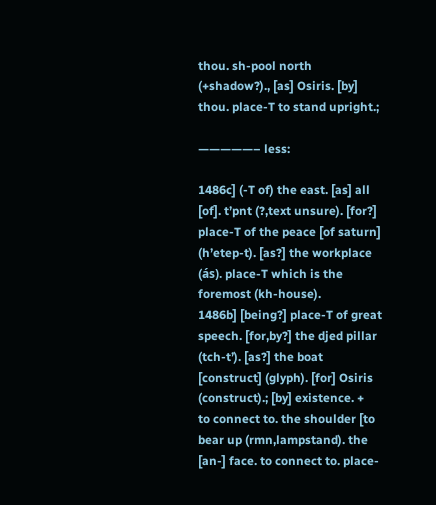thou. sh-pool north (+shadow?)., [as] Osiris. [by] thou. place-T to stand upright.;

—————– less:

1486c] (-T of) the east. [as] all [of]. t’pnt (?,text unsure). [for?] place-T of the peace [of saturn] (h’etep-t). [as?] the workplace (ás). place-T which is the foremost (kh-house).
1486b] [being?] place-T of great speech. [for,by?] the djed pillar (tch-t’). [as?] the boat [construct] (glyph). [for] Osiris (construct).; [by] existence. +
to connect to. the shoulder [to bear up (rmn,lampstand). the [an-] face. to connect to. place-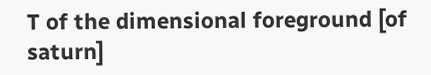T of the dimensional foreground [of saturn]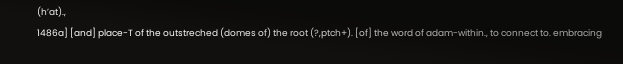(h’at).,
1486a] [and] place-T of the outstreched (domes of) the root (?,ptch+). [of] the word of adam-within., to connect to. embracing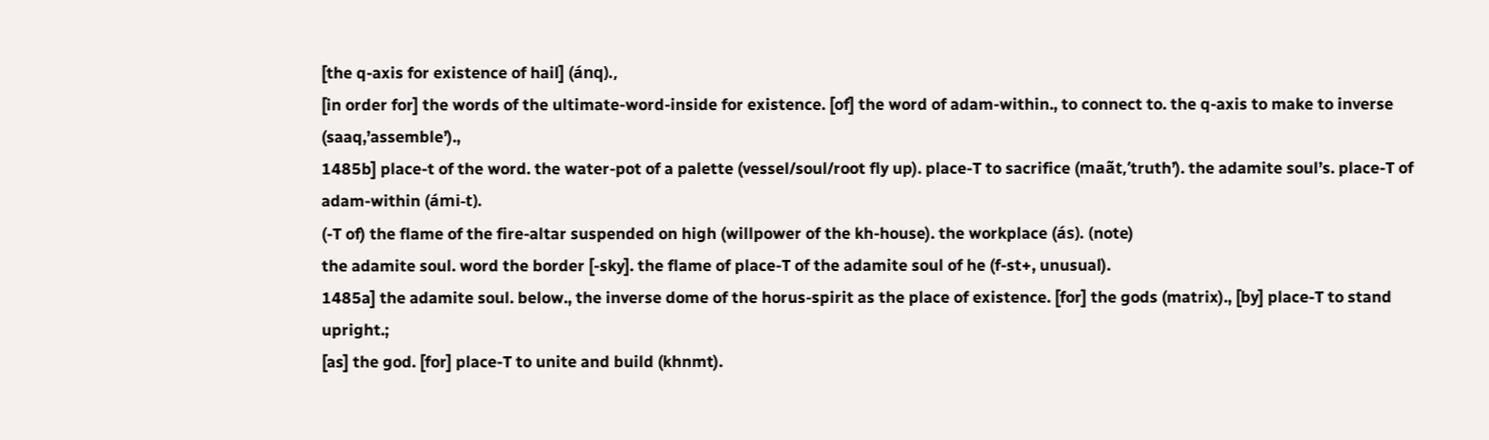[the q-axis for existence of hail] (ánq).,
[in order for] the words of the ultimate-word-inside for existence. [of] the word of adam-within., to connect to. the q-axis to make to inverse (saaq,’assemble’).,
1485b] place-t of the word. the water-pot of a palette (vessel/soul/root fly up). place-T to sacrifice (maãt,’truth’). the adamite soul’s. place-T of adam-within (ámi-t).
(-T of) the flame of the fire-altar suspended on high (willpower of the kh-house). the workplace (ás). (note)
the adamite soul. word the border [-sky]. the flame of place-T of the adamite soul of he (f-st+, unusual).
1485a] the adamite soul. below., the inverse dome of the horus-spirit as the place of existence. [for] the gods (matrix)., [by] place-T to stand upright.;
[as] the god. [for] place-T to unite and build (khnmt).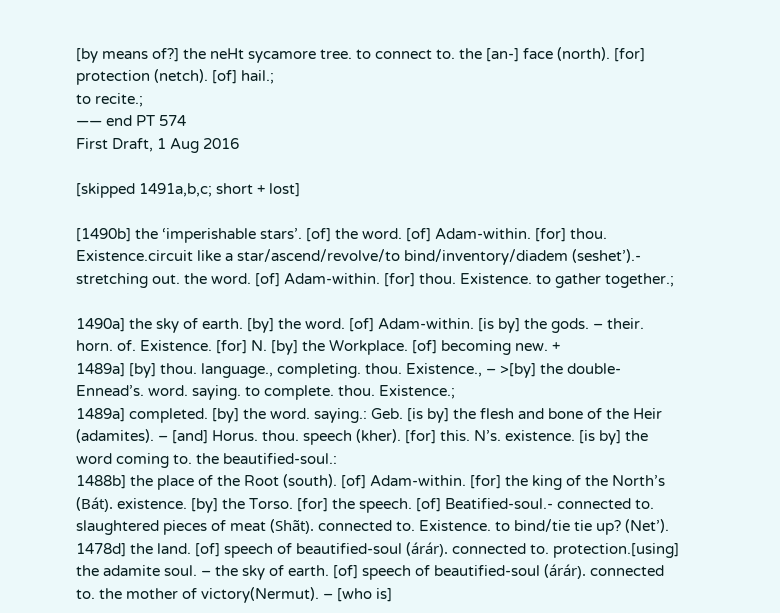[by means of?] the neHt sycamore tree. to connect to. the [an-] face (north). [for] protection (netch). [of] hail.;
to recite.;
—— end PT 574
First Draft, 1 Aug 2016

[skipped 1491a,b,c; short + lost]

[1490b] the ‘imperishable stars’. [of] the word. [of] Adam-within. [for] thou. Existence.circuit like a star/ascend/revolve/to bind/inventory/diadem (seshet’).- stretching out. the word. [of] Adam-within. [for] thou. Existence. to gather together.;

1490a] the sky of earth. [by] the word. [of] Adam-within. [is by] the gods. – their. horn. of. Existence. [for] N. [by] the Workplace. [of] becoming new. +
1489a] [by] thou. language., completing. thou. Existence., – >[by] the double-Ennead’s. word. saying. to complete. thou. Existence.;
1489a] completed. [by] the word. saying.: Geb. [is by] the flesh and bone of the Heir (adamites). – [and] Horus. thou. speech (kher). [for] this. N’s. existence. [is by] the word coming to. the beautified-soul.:
1488b] the place of the Root (south). [of] Adam-within. [for] the king of the North’s (Bát). existence. [by] the Torso. [for] the speech. [of] Beatified-soul.- connected to. slaughtered pieces of meat (Shãt). connected to. Existence. to bind/tie tie up? (Net’).
1478d] the land. [of] speech of beautified-soul (árár). connected to. protection.[using] the adamite soul. – the sky of earth. [of] speech of beautified-soul (árár). connected to. the mother of victory(Nermut). – [who is]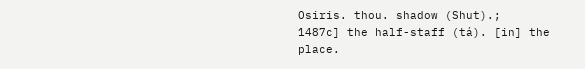Osiris. thou. shadow (Shut).;
1487c] the half-staff (tá). [in] the place.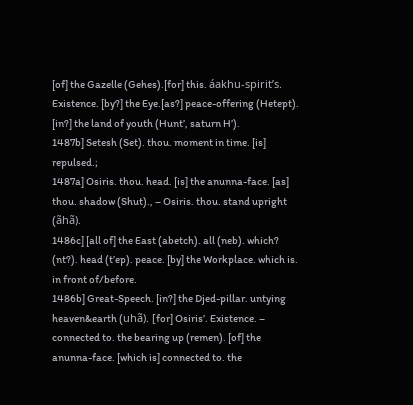[of] the Gazelle (Gehes).[for] this. áakhu-spirit’s. Existence. [by?] the Eye.[as?] peace-offering (Hetept). [in?] the land of youth (Hunt’, saturn H’).
1487b] Setesh (Set). thou. moment in time. [is] repulsed.;
1487a] Osiris. thou. head. [is] the anunna-face. [as] thou. shadow (Shut)., – Osiris. thou. stand upright (ãhã).
1486c] [all of] the East (abetch). all (neb). which? (nt?). head (t’ep). peace. [by] the Workplace. which is. in front of/before.
1486b] Great-Speech. [in?] the Djed-pillar. untying heaven&earth (uhã). [for] Osiris’. Existence. – connected to. the bearing up (remen). [of] the anunna-face. [which is] connected to. the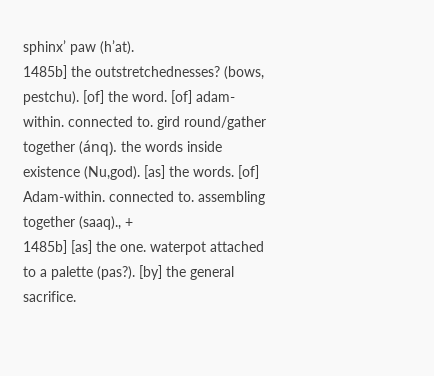sphinx’ paw (h’at).
1485b] the outstretchednesses? (bows, pestchu). [of] the word. [of] adam-within. connected to. gird round/gather together (ánq). the words inside existence (Nu,god). [as] the words. [of] Adam-within. connected to. assembling together (saaq)., +
1485b] [as] the one. waterpot attached to a palette (pas?). [by] the general sacrifice.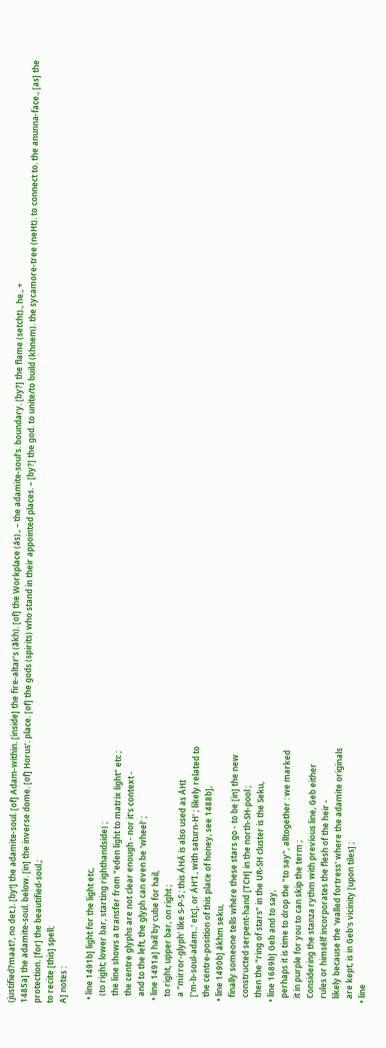(justified?maat?, no det.). [by!] the adamite-soul. [of] Adam-within. [inside] the fire-altar’s (ãkh). [of] the Workplace (ás)., – the adamite-soul’s. boundary. [by?] the flame (setcht)., he., +
1485a] the adamite-soul. below. [in] the inverse dome. [of] Horus’. place. [of] the gods (spirits) who stand in their appointed places. – [by?] the god. to unite/to build (khnem). the sycamore-tree (neHt). to connect to. the anunna-face., [as] the protection. [for] the beautified-soul.;
to recite [this] spell;
A] notes :

  • line 1491b] light for the light etc,
    (to right; lower bar, starting righthandside) ;
    the line shows a transfer from "eden light to matrix light" etc ;
    the centre glyphs are not clear enough - nor it's context -
    and to the left, the glyph can even be 'wheel' ;
  • line 1491a] hail by cube for hail,
    to right, upper bar, on right ;
    a "mirror-glyph' like S-P-S ; this ÁHÁ is also used as ÁHI
    ['m-b-soul-adam..' etc], or ÁH'I , with saturn-H' ; likely related to
    the centre-position of this place of honey, see 1488b],
  • line 1490b] ákhm seku,
    finally someone tells whére these stars go - to be [in] the new
    constructed serpent-hand [TCH] in the north-SH-pool ;
    then the "ring of stars" in the UR-SH cluster is the Seku,
  • line 1689b] Geb and to say,
    perhaps it is time to drop the "to say", alltogether : we marked
    it in purple for you to can skip the term ;
    Considering the stanza rythm with previous line, Geb either
    rules or himsélf incorporates the flesh of the heir -
    likely because the 'walled fortress' where the adamite originals
    are kept, is in Geb's vicinity [upon tiles] ;
  • line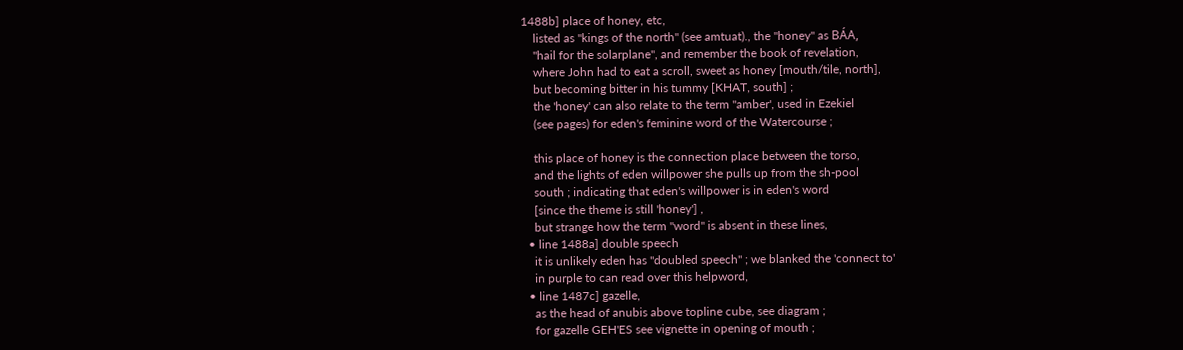1488b] place of honey, etc,
    listed as "kings of the north" (see amtuat)., the "honey" as BÁA,
    "hail for the solarplane", and remember the book of revelation,
    where John had to eat a scroll, sweet as honey [mouth/tile, north],
    but becoming bitter in his tummy [KHAT, south] ;
    the 'honey' can also relate to the term "amber', used in Ezekiel
    (see pages) for eden's feminine word of the Watercourse ;

    this place of honey is the connection place between the torso,
    and the lights of eden willpower she pulls up from the sh-pool
    south ; indicating that eden's willpower is in eden's word
    [since the theme is still 'honey'] ,
    but strange how the term "word" is absent in these lines,
  • line 1488a] double speech
    it is unlikely eden has "doubled speech" ; we blanked the 'connect to'
    in purple to can read over this helpword,
  • line 1487c] gazelle,
    as the head of anubis above topline cube, see diagram ;
    for gazelle GEH'ES see vignette in opening of mouth ;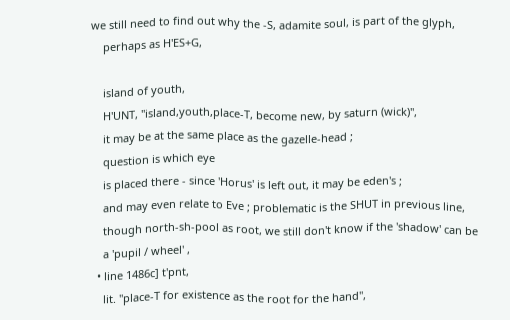we still need to find out why the -S, adamite soul, is part of the glyph,
    perhaps as H'ES+G,

    island of youth,
    H'UNT, "island,youth,place-T, become new, by saturn (wick)",
    it may be at the same place as the gazelle-head ;
    question is which eye
    is placed there - since 'Horus' is left out, it may be eden's ;
    and may even relate to Eve ; problematic is the SHUT in previous line,
    though north-sh-pool as root, we still don't know if the 'shadow' can be
    a 'pupil / wheel' ,
  • line 1486c] t'pnt,
    lit. "place-T for existence as the root for the hand",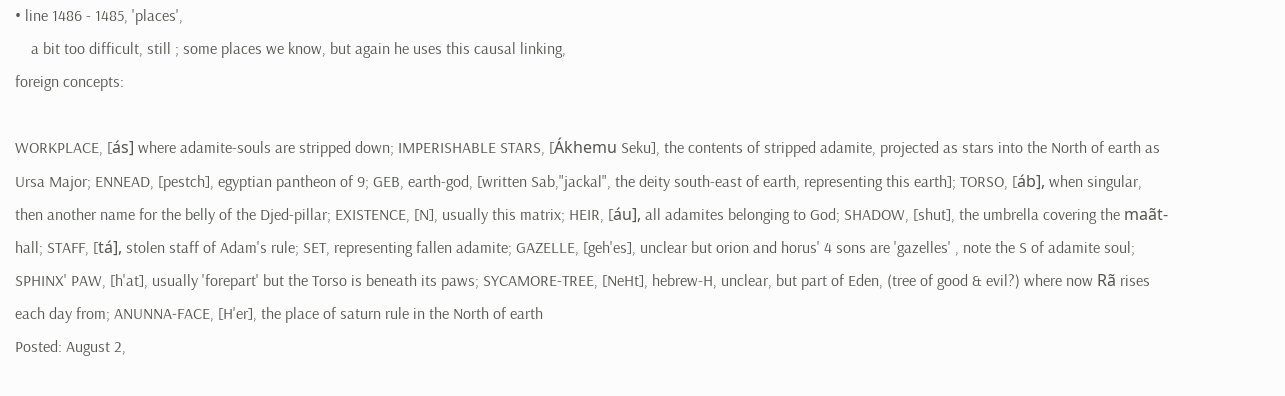• line 1486 - 1485, 'places',
    a bit too difficult, still ; some places we know, but again he uses this causal linking,
foreign concepts:

WORKPLACE, [ás] where adamite-souls are stripped down; IMPERISHABLE STARS, [Ákhemu Seku], the contents of stripped adamite, projected as stars into the North of earth as Ursa Major; ENNEAD, [pestch], egyptian pantheon of 9; GEB, earth-god, [written Sab,"jackal", the deity south-east of earth, representing this earth]; TORSO, [áb], when singular, then another name for the belly of the Djed-pillar; EXISTENCE, [N], usually this matrix; HEIR, [áu], all adamites belonging to God; SHADOW, [shut], the umbrella covering the maãt-hall; STAFF, [tá], stolen staff of Adam's rule; SET, representing fallen adamite; GAZELLE, [geh'es], unclear but orion and horus' 4 sons are 'gazelles' , note the S of adamite soul; SPHINX' PAW, [h'at], usually 'forepart' but the Torso is beneath its paws; SYCAMORE-TREE, [NeHt], hebrew-H, unclear, but part of Eden, (tree of good & evil?) where now Rã rises each day from; ANUNNA-FACE, [H'er], the place of saturn rule in the North of earth
Posted: August 2,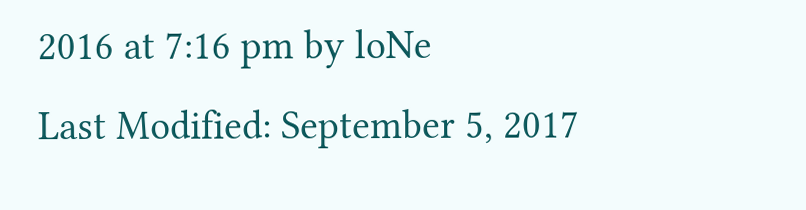2016 at 7:16 pm by loNe
Last Modified: September 5, 2017